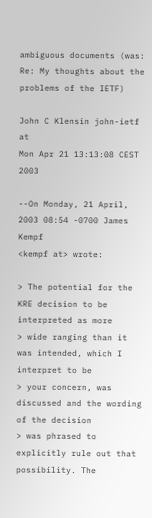ambiguous documents (was: Re: My thoughts about the problems of the IETF)

John C Klensin john-ietf at
Mon Apr 21 13:13:08 CEST 2003

--On Monday, 21 April, 2003 08:54 -0700 James Kempf
<kempf at> wrote:

> The potential for the KRE decision to be interpreted as more
> wide ranging than it was intended, which I interpret to be
> your concern, was discussed and the wording of the decision
> was phrased to explicitly rule out that possibility. The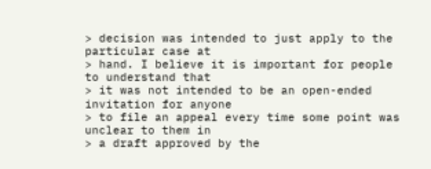> decision was intended to just apply to the particular case at
> hand. I believe it is important for people to understand that
> it was not intended to be an open-ended invitation for anyone
> to file an appeal every time some point was unclear to them in
> a draft approved by the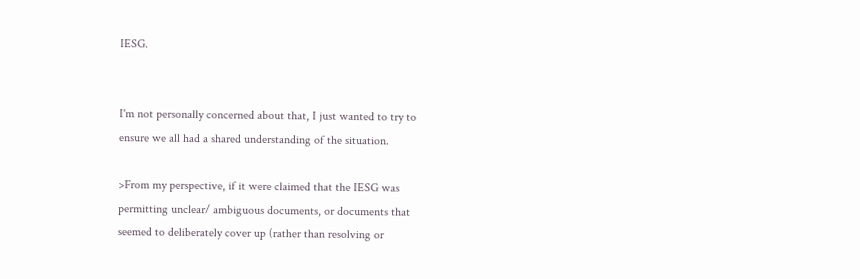IESG.


I'm not personally concerned about that, I just wanted to try to
ensure we all had a shared understanding of the situation.

>From my perspective, if it were claimed that the IESG was
permitting unclear/ ambiguous documents, or documents that
seemed to deliberately cover up (rather than resolving or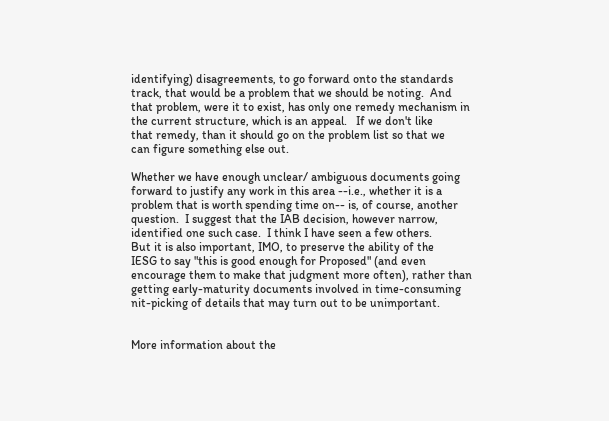identifying) disagreements, to go forward onto the standards
track, that would be a problem that we should be noting.  And
that problem, were it to exist, has only one remedy mechanism in
the current structure, which is an appeal.   If we don't like
that remedy, than it should go on the problem list so that we
can figure something else out.

Whether we have enough unclear/ ambiguous documents going
forward to justify any work in this area --i.e., whether it is a
problem that is worth spending time on-- is, of course, another
question.  I suggest that the IAB decision, however narrow,
identified one such case.  I think I have seen a few others.
But it is also important, IMO, to preserve the ability of the
IESG to say "this is good enough for Proposed" (and even
encourage them to make that judgment more often), rather than
getting early-maturity documents involved in time-consuming
nit-picking of details that may turn out to be unimportant.


More information about the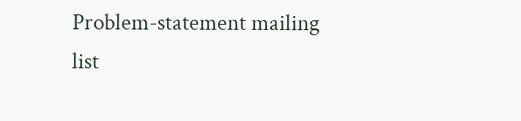Problem-statement mailing list